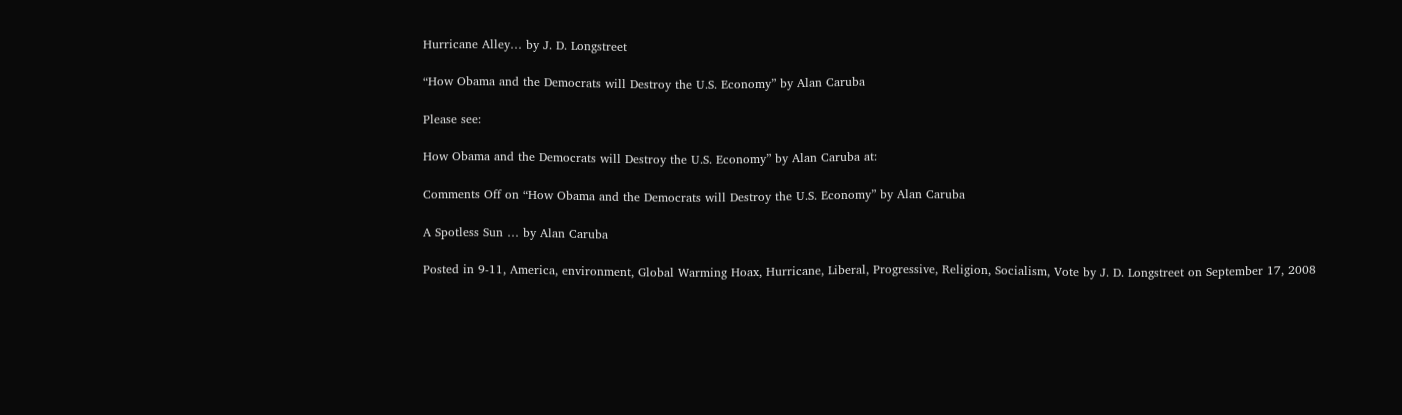Hurricane Alley… by J. D. Longstreet

“How Obama and the Democrats will Destroy the U.S. Economy” by Alan Caruba

Please see:

How Obama and the Democrats will Destroy the U.S. Economy” by Alan Caruba at:

Comments Off on “How Obama and the Democrats will Destroy the U.S. Economy” by Alan Caruba

A Spotless Sun … by Alan Caruba

Posted in 9-11, America, environment, Global Warming Hoax, Hurricane, Liberal, Progressive, Religion, Socialism, Vote by J. D. Longstreet on September 17, 2008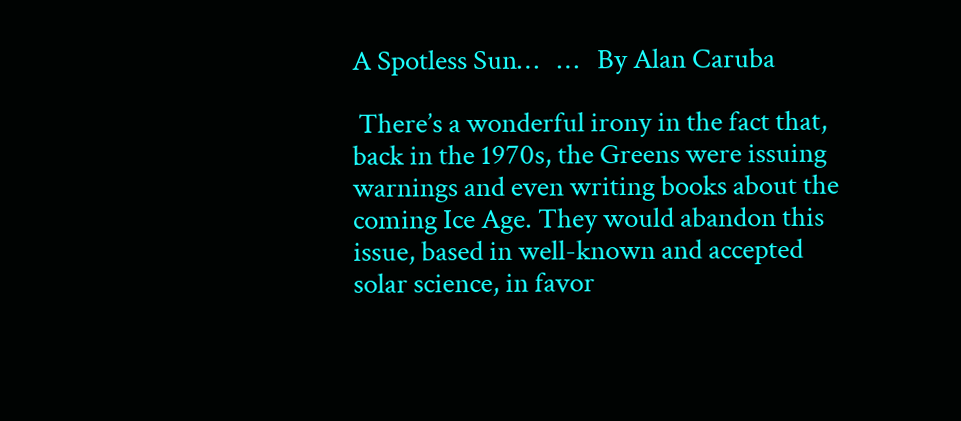A Spotless Sun…   …   By Alan Caruba

 There’s a wonderful irony in the fact that, back in the 1970s, the Greens were issuing warnings and even writing books about the coming Ice Age. They would abandon this issue, based in well-known and accepted solar science, in favor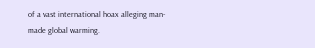of a vast international hoax alleging man-made global warming.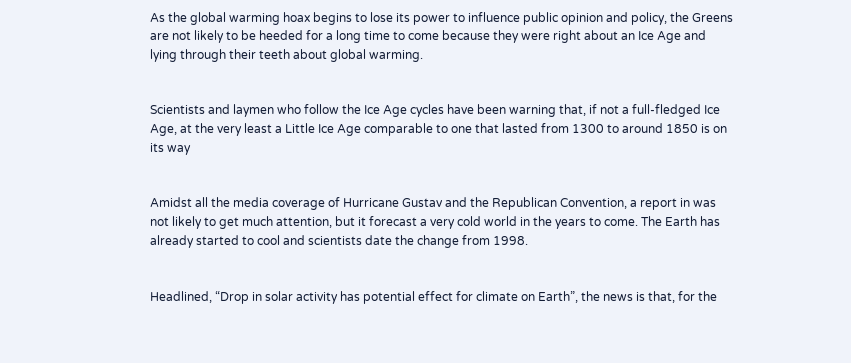As the global warming hoax begins to lose its power to influence public opinion and policy, the Greens are not likely to be heeded for a long time to come because they were right about an Ice Age and lying through their teeth about global warming.


Scientists and laymen who follow the Ice Age cycles have been warning that, if not a full-fledged Ice Age, at the very least a Little Ice Age comparable to one that lasted from 1300 to around 1850 is on its way


Amidst all the media coverage of Hurricane Gustav and the Republican Convention, a report in was not likely to get much attention, but it forecast a very cold world in the years to come. The Earth has already started to cool and scientists date the change from 1998.


Headlined, “Drop in solar activity has potential effect for climate on Earth”, the news is that, for the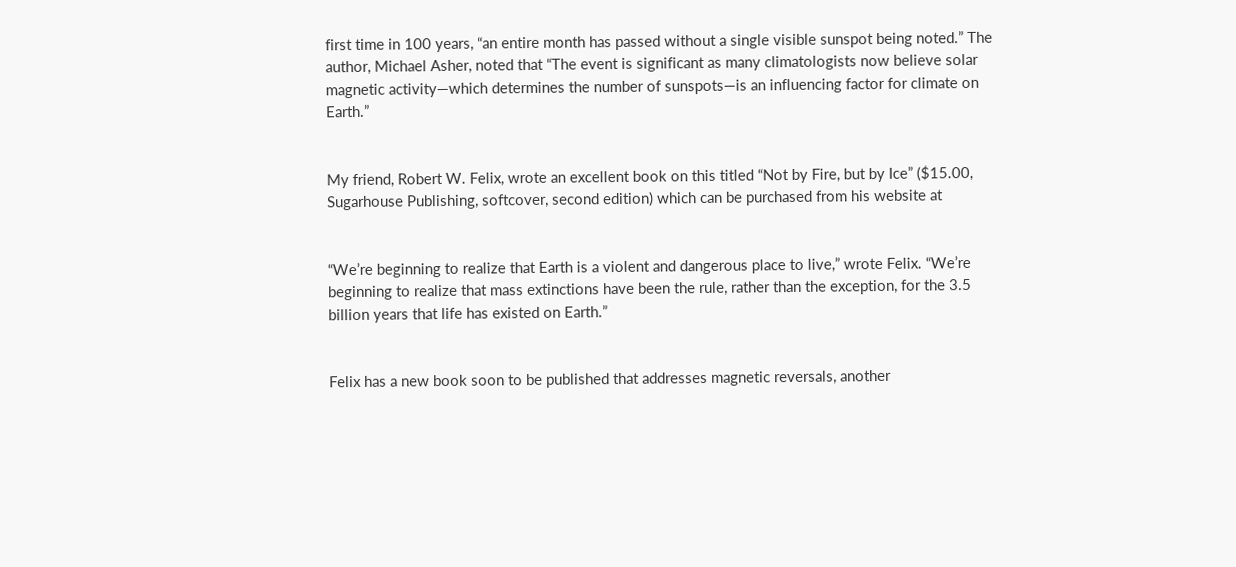first time in 100 years, “an entire month has passed without a single visible sunspot being noted.” The author, Michael Asher, noted that “The event is significant as many climatologists now believe solar magnetic activity—which determines the number of sunspots—is an influencing factor for climate on Earth.”


My friend, Robert W. Felix, wrote an excellent book on this titled “Not by Fire, but by Ice” ($15.00, Sugarhouse Publishing, softcover, second edition) which can be purchased from his website at


“We’re beginning to realize that Earth is a violent and dangerous place to live,” wrote Felix. “We’re beginning to realize that mass extinctions have been the rule, rather than the exception, for the 3.5 billion years that life has existed on Earth.”


Felix has a new book soon to be published that addresses magnetic reversals, another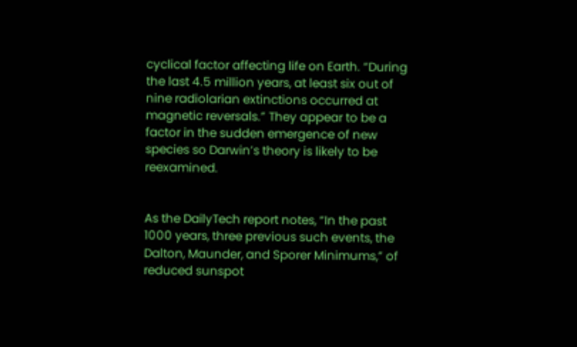cyclical factor affecting life on Earth. “During the last 4.5 million years, at least six out of nine radiolarian extinctions occurred at magnetic reversals.” They appear to be a factor in the sudden emergence of new species so Darwin’s theory is likely to be reexamined.


As the DailyTech report notes, “In the past 1000 years, three previous such events, the Dalton, Maunder, and Sporer Minimums,” of reduced sunspot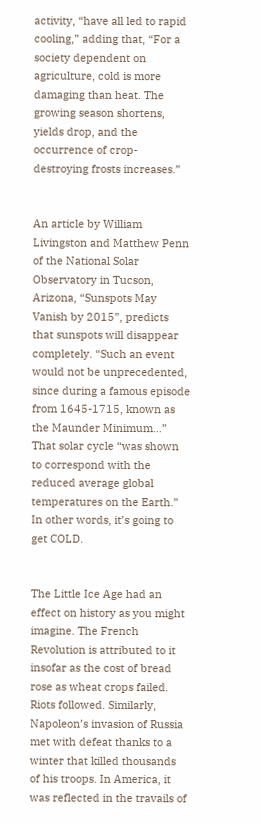activity, “have all led to rapid cooling,” adding that, “For a society dependent on agriculture, cold is more damaging than heat. The growing season shortens, yields drop, and the occurrence of crop-destroying frosts increases.”


An article by William Livingston and Matthew Penn of the National Solar Observatory in Tucson, Arizona, “Sunspots May Vanish by 2015”, predicts that sunspots will disappear completely. “Such an event would not be unprecedented, since during a famous episode from 1645-1715, known as the Maunder Minimum…” That solar cycle “was shown to correspond with the reduced average global temperatures on the Earth.” In other words, it’s going to get COLD.


The Little Ice Age had an effect on history as you might imagine. The French Revolution is attributed to it insofar as the cost of bread rose as wheat crops failed. Riots followed. Similarly, Napoleon’s invasion of Russia met with defeat thanks to a winter that killed thousands of his troops. In America, it was reflected in the travails of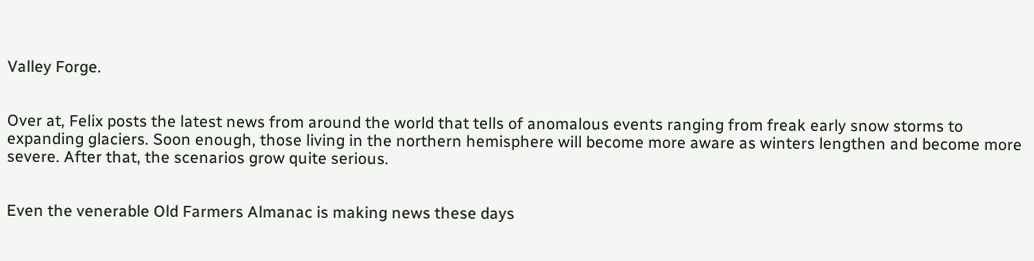Valley Forge.


Over at, Felix posts the latest news from around the world that tells of anomalous events ranging from freak early snow storms to expanding glaciers. Soon enough, those living in the northern hemisphere will become more aware as winters lengthen and become more severe. After that, the scenarios grow quite serious.


Even the venerable Old Farmers Almanac is making news these days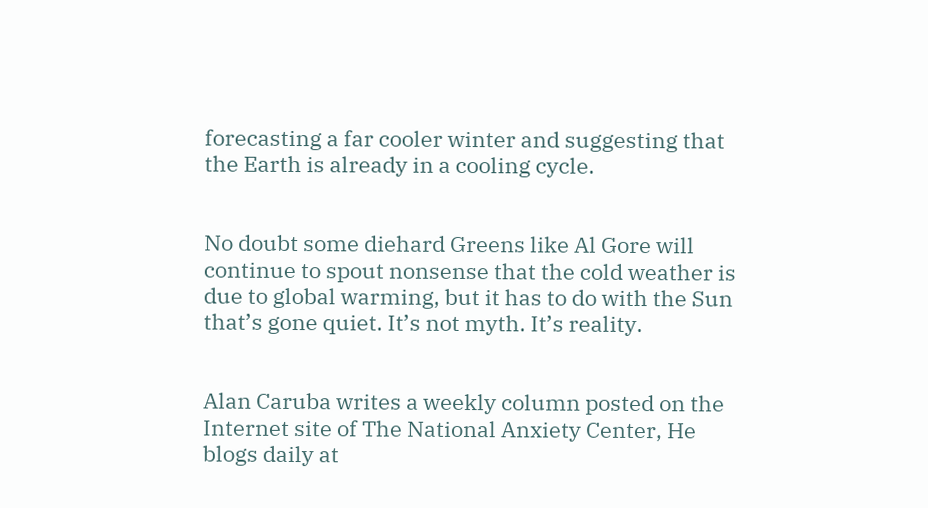forecasting a far cooler winter and suggesting that the Earth is already in a cooling cycle.


No doubt some diehard Greens like Al Gore will continue to spout nonsense that the cold weather is due to global warming, but it has to do with the Sun that’s gone quiet. It’s not myth. It’s reality.


Alan Caruba writes a weekly column posted on the Internet site of The National Anxiety Center, He blogs daily at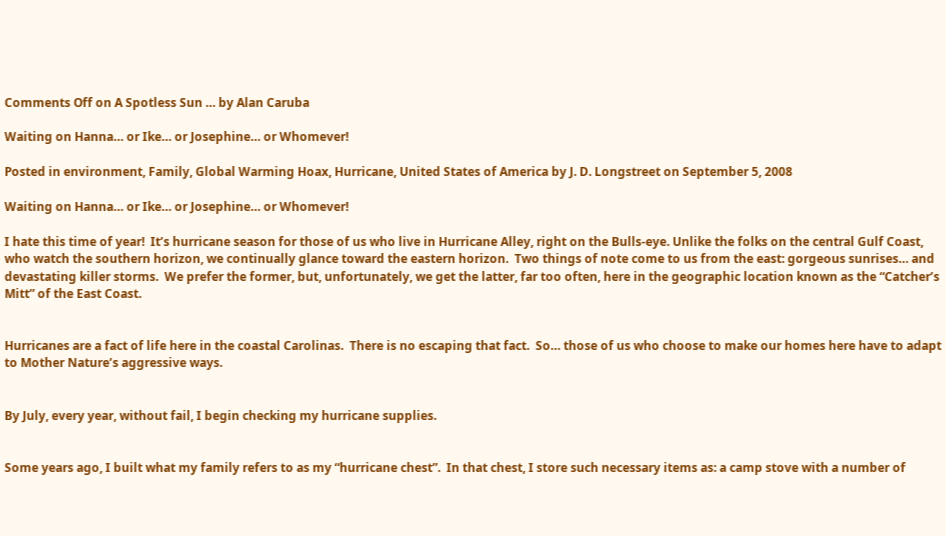Comments Off on A Spotless Sun … by Alan Caruba

Waiting on Hanna… or Ike… or Josephine… or Whomever!

Posted in environment, Family, Global Warming Hoax, Hurricane, United States of America by J. D. Longstreet on September 5, 2008

Waiting on Hanna… or Ike… or Josephine… or Whomever!

I hate this time of year!  It’s hurricane season for those of us who live in Hurricane Alley, right on the Bulls-eye. Unlike the folks on the central Gulf Coast, who watch the southern horizon, we continually glance toward the eastern horizon.  Two things of note come to us from the east: gorgeous sunrises… and devastating killer storms.  We prefer the former, but, unfortunately, we get the latter, far too often, here in the geographic location known as the “Catcher’s Mitt” of the East Coast.


Hurricanes are a fact of life here in the coastal Carolinas.  There is no escaping that fact.  So… those of us who choose to make our homes here have to adapt to Mother Nature’s aggressive ways.


By July, every year, without fail, I begin checking my hurricane supplies.


Some years ago, I built what my family refers to as my “hurricane chest”.  In that chest, I store such necessary items as: a camp stove with a number of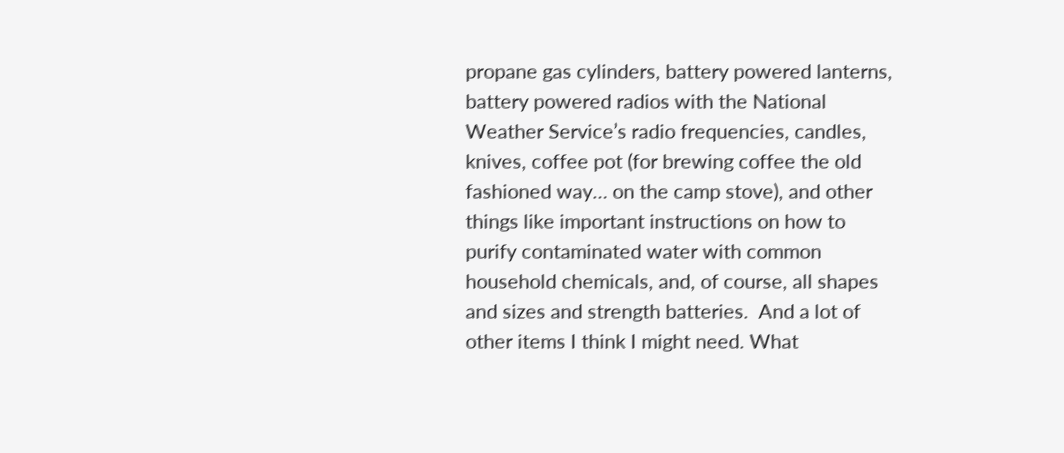propane gas cylinders, battery powered lanterns, battery powered radios with the National Weather Service’s radio frequencies, candles, knives, coffee pot (for brewing coffee the old fashioned way… on the camp stove), and other things like important instructions on how to purify contaminated water with common household chemicals, and, of course, all shapes and sizes and strength batteries.  And a lot of other items I think I might need. What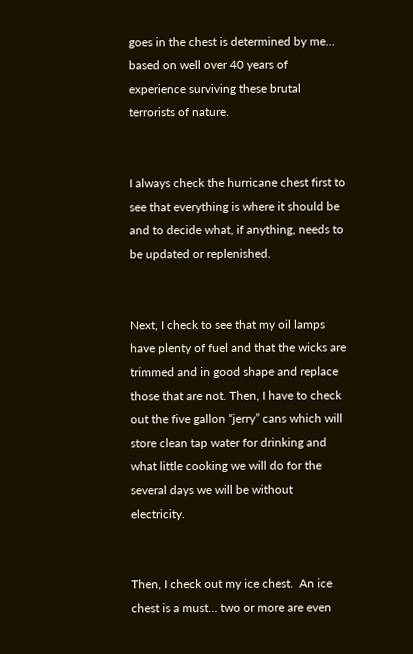goes in the chest is determined by me… based on well over 40 years of experience surviving these brutal terrorists of nature.


I always check the hurricane chest first to see that everything is where it should be and to decide what, if anything, needs to be updated or replenished.


Next, I check to see that my oil lamps have plenty of fuel and that the wicks are trimmed and in good shape and replace those that are not. Then, I have to check out the five gallon “jerry” cans which will store clean tap water for drinking and what little cooking we will do for the several days we will be without electricity.


Then, I check out my ice chest.  An ice chest is a must… two or more are even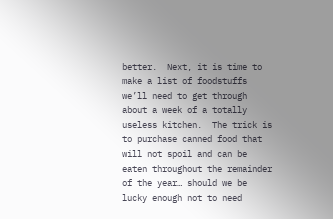better.  Next, it is time to make a list of foodstuffs we’ll need to get through about a week of a totally useless kitchen.  The trick is to purchase canned food that will not spoil and can be eaten throughout the remainder of the year… should we be lucky enough not to need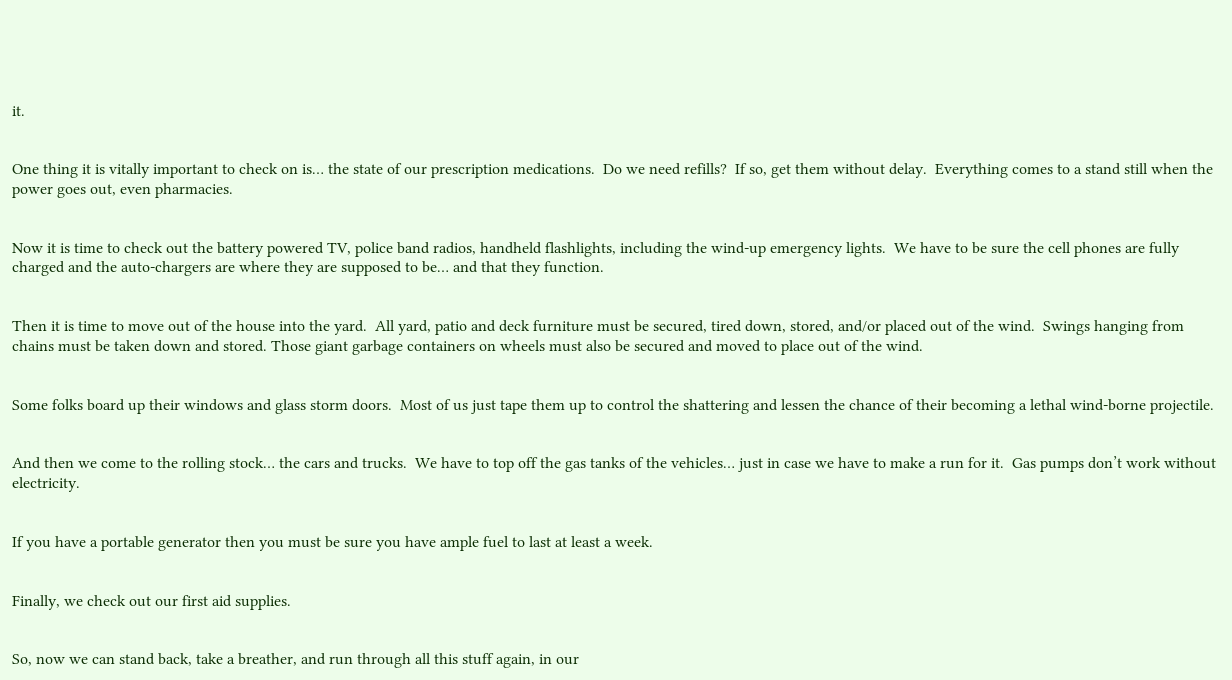it.


One thing it is vitally important to check on is… the state of our prescription medications.  Do we need refills?  If so, get them without delay.  Everything comes to a stand still when the power goes out, even pharmacies.


Now it is time to check out the battery powered TV, police band radios, handheld flashlights, including the wind-up emergency lights.  We have to be sure the cell phones are fully charged and the auto-chargers are where they are supposed to be… and that they function.


Then it is time to move out of the house into the yard.  All yard, patio and deck furniture must be secured, tired down, stored, and/or placed out of the wind.  Swings hanging from chains must be taken down and stored. Those giant garbage containers on wheels must also be secured and moved to place out of the wind.


Some folks board up their windows and glass storm doors.  Most of us just tape them up to control the shattering and lessen the chance of their becoming a lethal wind-borne projectile.


And then we come to the rolling stock… the cars and trucks.  We have to top off the gas tanks of the vehicles… just in case we have to make a run for it.  Gas pumps don’t work without electricity.


If you have a portable generator then you must be sure you have ample fuel to last at least a week.


Finally, we check out our first aid supplies.


So, now we can stand back, take a breather, and run through all this stuff again, in our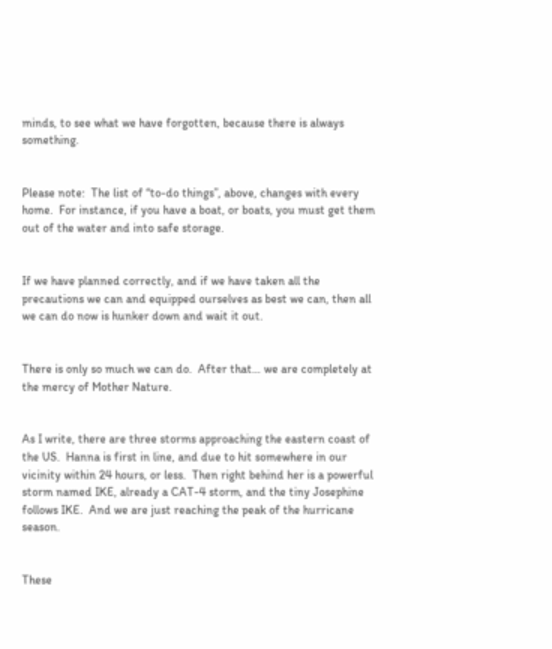minds, to see what we have forgotten, because there is always something.


Please note:  The list of “to-do things”, above, changes with every home.  For instance, if you have a boat, or boats, you must get them out of the water and into safe storage.


If we have planned correctly, and if we have taken all the precautions we can and equipped ourselves as best we can, then all we can do now is hunker down and wait it out.


There is only so much we can do.  After that… we are completely at the mercy of Mother Nature.


As I write, there are three storms approaching the eastern coast of the US.  Hanna is first in line, and due to hit somewhere in our vicinity within 24 hours, or less.  Then right behind her is a powerful storm named IKE, already a CAT-4 storm, and the tiny Josephine follows IKE.  And we are just reaching the peak of the hurricane season.


These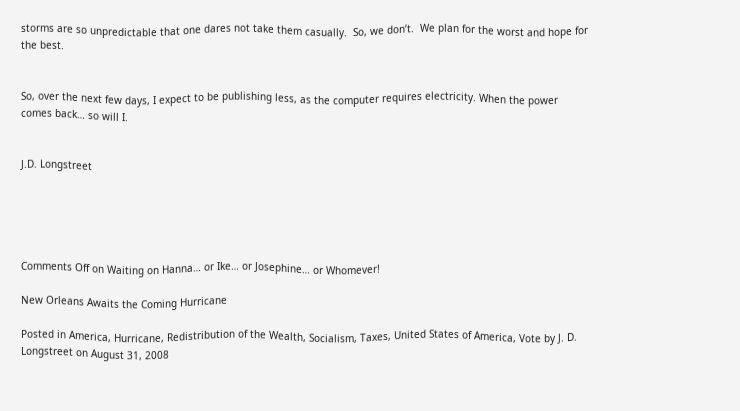storms are so unpredictable that one dares not take them casually.  So, we don’t.  We plan for the worst and hope for the best.


So, over the next few days, I expect to be publishing less, as the computer requires electricity. When the power comes back… so will I.


J.D. Longstreet





Comments Off on Waiting on Hanna… or Ike… or Josephine… or Whomever!

New Orleans Awaits the Coming Hurricane

Posted in America, Hurricane, Redistribution of the Wealth, Socialism, Taxes, United States of America, Vote by J. D. Longstreet on August 31, 2008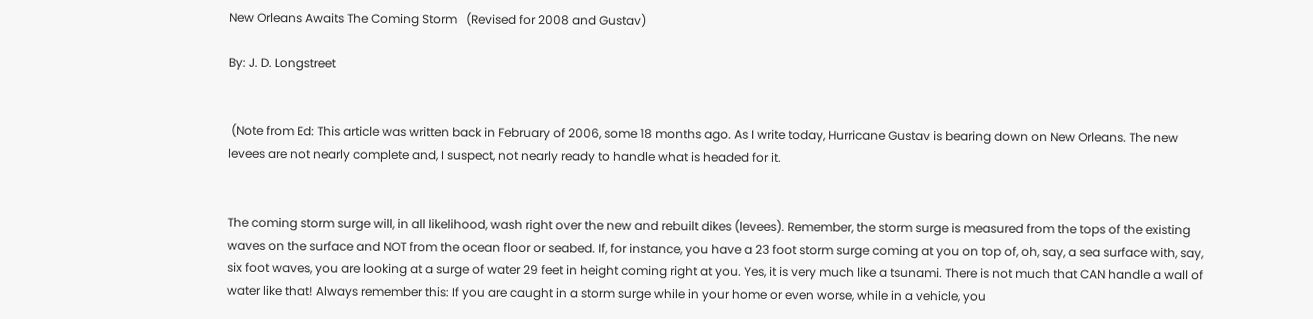New Orleans Awaits The Coming Storm   (Revised for 2008 and Gustav)

By: J. D. Longstreet


 (Note from Ed: This article was written back in February of 2006, some 18 months ago. As I write today, Hurricane Gustav is bearing down on New Orleans. The new levees are not nearly complete and, I suspect, not nearly ready to handle what is headed for it.


The coming storm surge will, in all likelihood, wash right over the new and rebuilt dikes (levees). Remember, the storm surge is measured from the tops of the existing waves on the surface and NOT from the ocean floor or seabed. If, for instance, you have a 23 foot storm surge coming at you on top of, oh, say, a sea surface with, say, six foot waves, you are looking at a surge of water 29 feet in height coming right at you. Yes, it is very much like a tsunami. There is not much that CAN handle a wall of water like that! Always remember this: If you are caught in a storm surge while in your home or even worse, while in a vehicle, you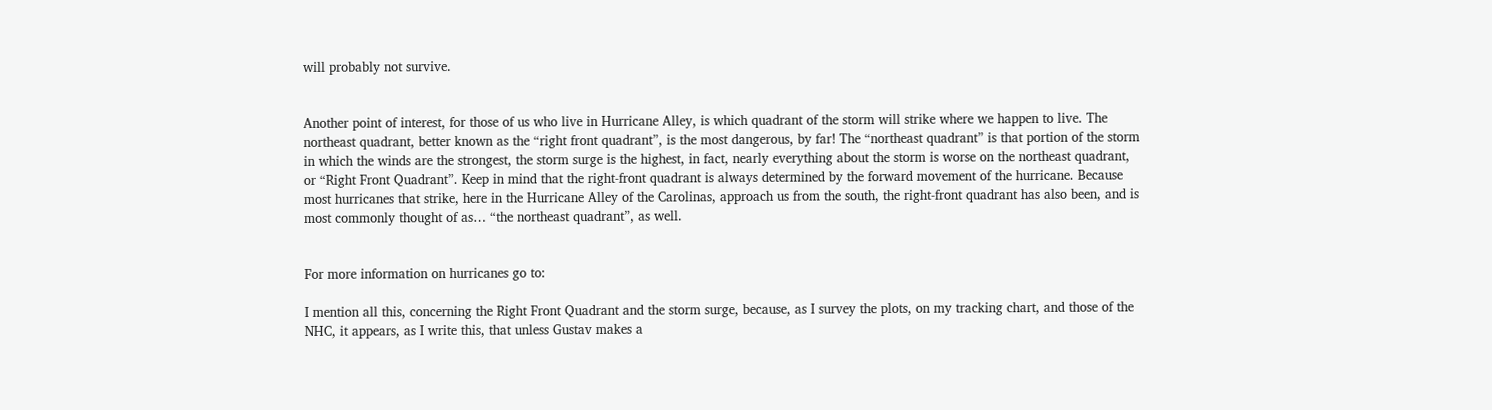will probably not survive.


Another point of interest, for those of us who live in Hurricane Alley, is which quadrant of the storm will strike where we happen to live. The northeast quadrant, better known as the “right front quadrant”, is the most dangerous, by far! The “northeast quadrant” is that portion of the storm in which the winds are the strongest, the storm surge is the highest, in fact, nearly everything about the storm is worse on the northeast quadrant, or “Right Front Quadrant”. Keep in mind that the right-front quadrant is always determined by the forward movement of the hurricane. Because most hurricanes that strike, here in the Hurricane Alley of the Carolinas, approach us from the south, the right-front quadrant has also been, and is most commonly thought of as… “the northeast quadrant”, as well.


For more information on hurricanes go to:

I mention all this, concerning the Right Front Quadrant and the storm surge, because, as I survey the plots, on my tracking chart, and those of the NHC, it appears, as I write this, that unless Gustav makes a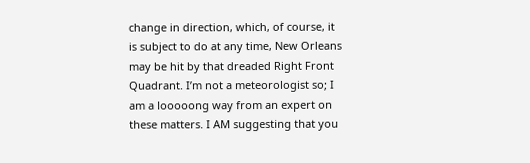change in direction, which, of course, it is subject to do at any time, New Orleans may be hit by that dreaded Right Front Quadrant. I’m not a meteorologist so; I am a looooong way from an expert on these matters. I AM suggesting that you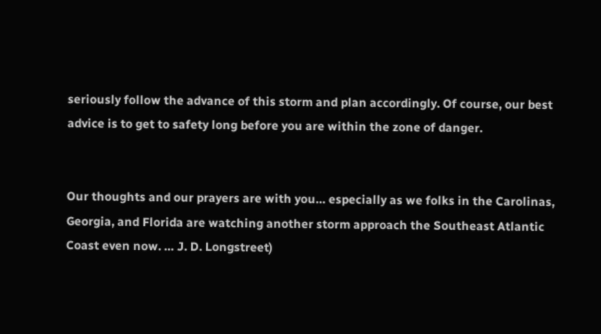seriously follow the advance of this storm and plan accordingly. Of course, our best advice is to get to safety long before you are within the zone of danger.


Our thoughts and our prayers are with you… especially as we folks in the Carolinas, Georgia, and Florida are watching another storm approach the Southeast Atlantic Coast even now. … J. D. Longstreet)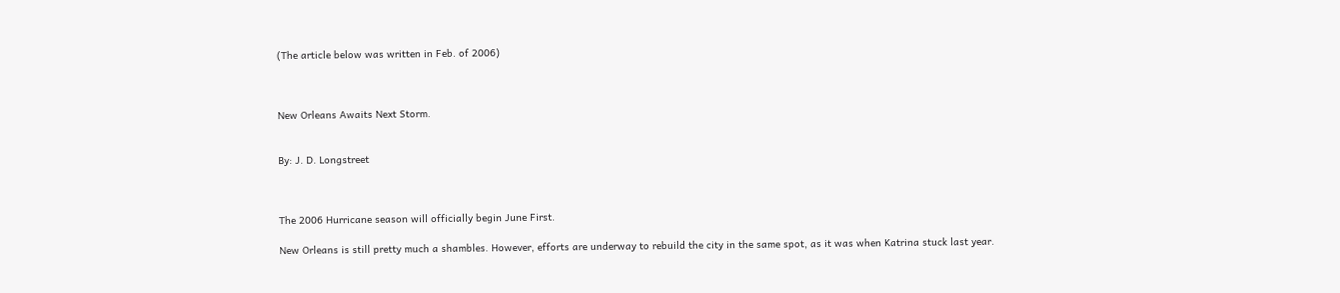(The article below was written in Feb. of 2006)



New Orleans Awaits Next Storm.


By: J. D. Longstreet



The 2006 Hurricane season will officially begin June First.

New Orleans is still pretty much a shambles. However, efforts are underway to rebuild the city in the same spot, as it was when Katrina stuck last year.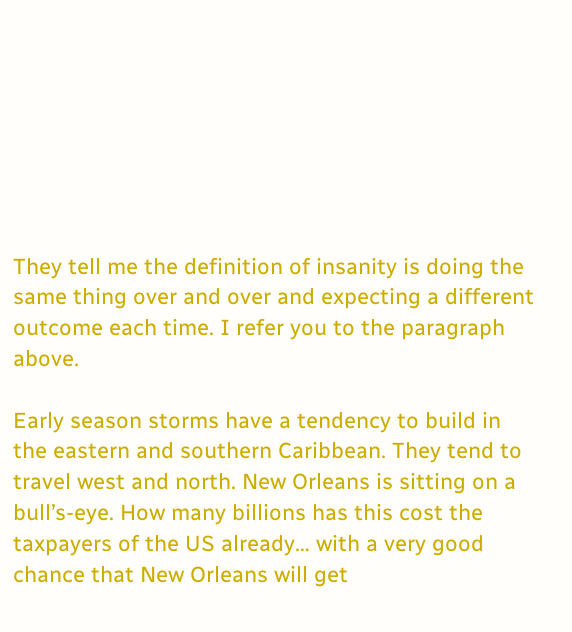They tell me the definition of insanity is doing the same thing over and over and expecting a different outcome each time. I refer you to the paragraph above.

Early season storms have a tendency to build in the eastern and southern Caribbean. They tend to travel west and north. New Orleans is sitting on a bull’s-eye. How many billions has this cost the taxpayers of the US already… with a very good chance that New Orleans will get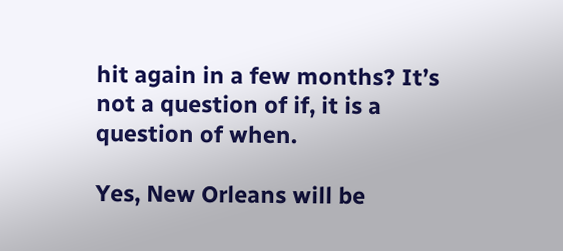hit again in a few months? It’s not a question of if, it is a question of when.

Yes, New Orleans will be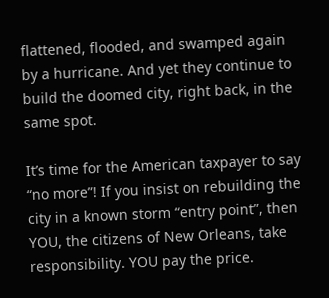flattened, flooded, and swamped again by a hurricane. And yet they continue to build the doomed city, right back, in the same spot.

It’s time for the American taxpayer to say “no more”! If you insist on rebuilding the city in a known storm “entry point”, then YOU, the citizens of New Orleans, take responsibility. YOU pay the price.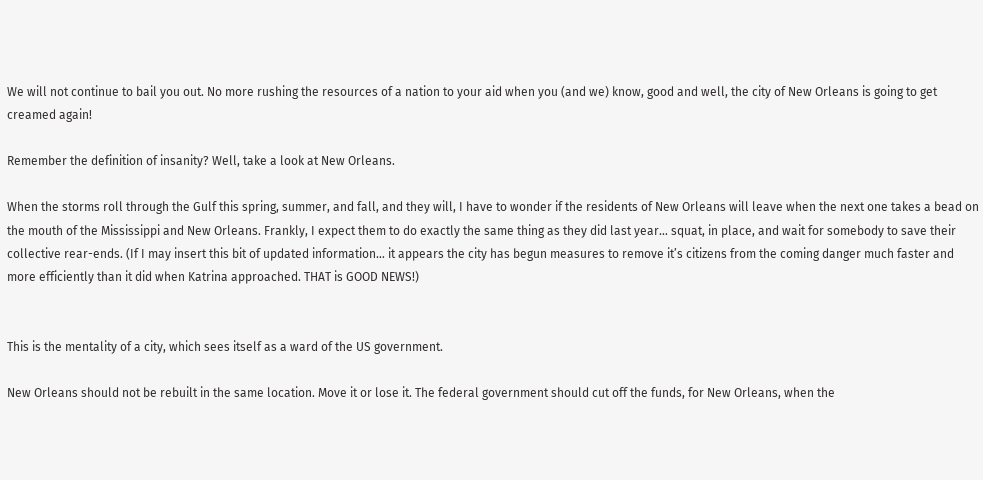We will not continue to bail you out. No more rushing the resources of a nation to your aid when you (and we) know, good and well, the city of New Orleans is going to get creamed again!

Remember the definition of insanity? Well, take a look at New Orleans.

When the storms roll through the Gulf this spring, summer, and fall, and they will, I have to wonder if the residents of New Orleans will leave when the next one takes a bead on the mouth of the Mississippi and New Orleans. Frankly, I expect them to do exactly the same thing as they did last year… squat, in place, and wait for somebody to save their collective rear-ends. (If I may insert this bit of updated information… it appears the city has begun measures to remove it’s citizens from the coming danger much faster and more efficiently than it did when Katrina approached. THAT is GOOD NEWS!)


This is the mentality of a city, which sees itself as a ward of the US government.

New Orleans should not be rebuilt in the same location. Move it or lose it. The federal government should cut off the funds, for New Orleans, when the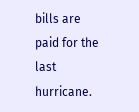bills are paid for the last hurricane.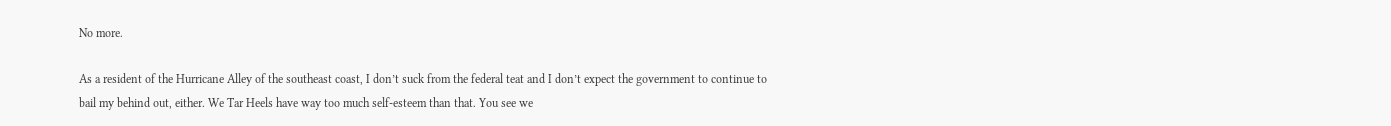No more.

As a resident of the Hurricane Alley of the southeast coast, I don’t suck from the federal teat and I don’t expect the government to continue to bail my behind out, either. We Tar Heels have way too much self-esteem than that. You see we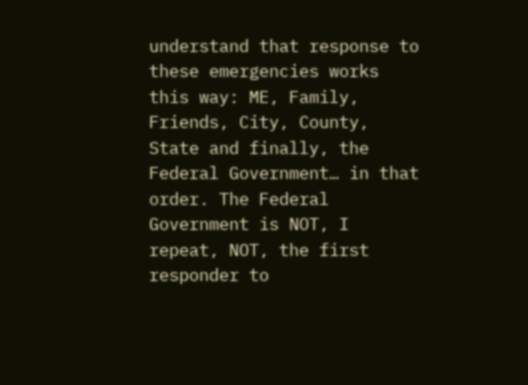understand that response to these emergencies works this way: ME, Family, Friends, City, County, State and finally, the Federal Government… in that order. The Federal Government is NOT, I repeat, NOT, the first responder to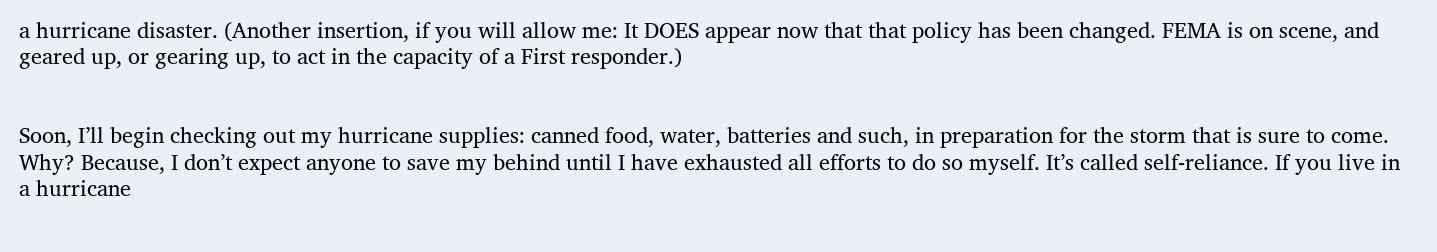a hurricane disaster. (Another insertion, if you will allow me: It DOES appear now that that policy has been changed. FEMA is on scene, and geared up, or gearing up, to act in the capacity of a First responder.)


Soon, I’ll begin checking out my hurricane supplies: canned food, water, batteries and such, in preparation for the storm that is sure to come. Why? Because, I don’t expect anyone to save my behind until I have exhausted all efforts to do so myself. It’s called self-reliance. If you live in a hurricane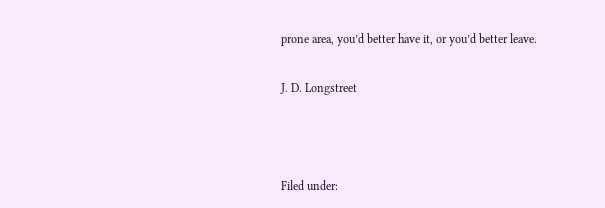prone area, you’d better have it, or you’d better leave.

J. D. Longstreet



Filed under: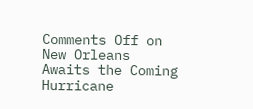Comments Off on New Orleans Awaits the Coming Hurricane